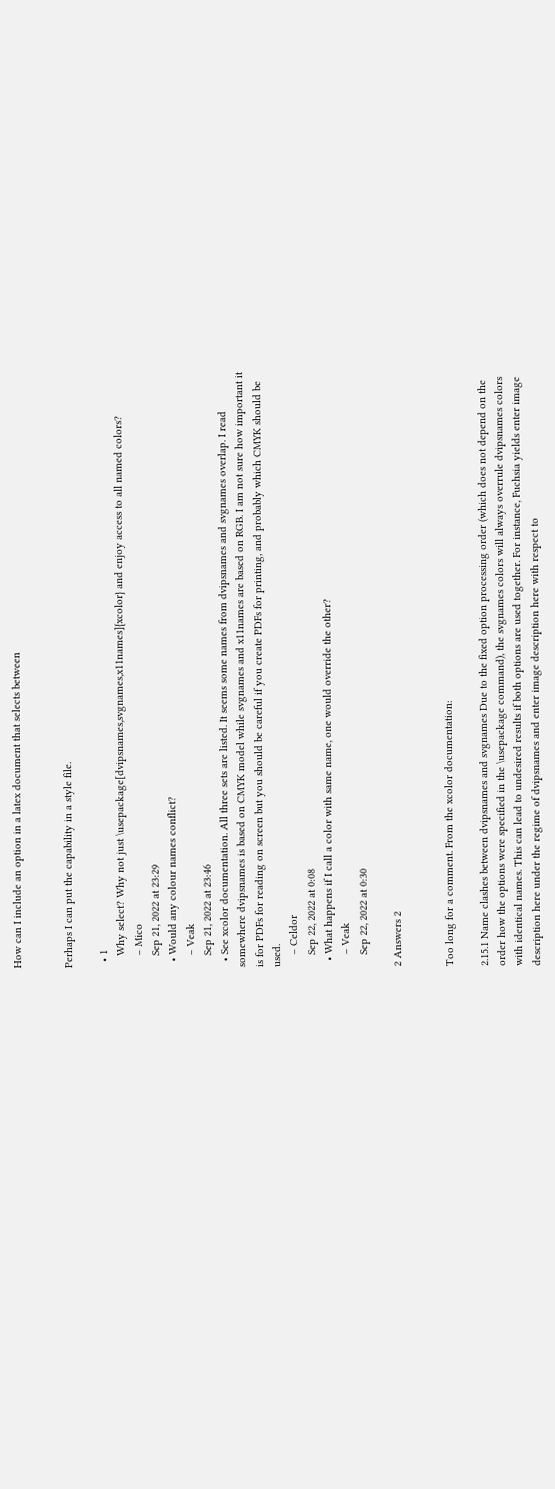How can I include an option in a latex document that selects between


Perhaps I can put the capability in a style file.

  • 1
    Why select? Why not just \usepackage[dvipsnames,svgnames,x11names]{xcolor} and enjoy access to all named colors?
    – Mico
    Sep 21, 2022 at 23:29
  • Would any colour names conflict?
    – Veak
    Sep 21, 2022 at 23:46
  • See xcolor documentation. All three sets are listed. It seems some names from dvipsnames and svgnames overlap. I read somewhere dvipsnames is based on CMYK model while svgnames and x11names are based on RGB. I am not sure how important it is for PDFs for reading on screen but you should be careful if you create PDFs for printing, and probably which CMYK should be used.
    – Celdor
    Sep 22, 2022 at 0:08
  • What happens if I call a color with same name, one would override the other?
    – Veak
    Sep 22, 2022 at 0:30

2 Answers 2


Too long for a comment. From the xcolor documentation:

2.15.1 Name clashes between dvipsnames and svgnames Due to the fixed option processing order (which does not depend on the order how the options were specified in the \usepackage command), the svgnames colors will always overrule dvipsnames colors with identical names. This can lead to undesired results if both options are used together. For instance, Fuchsia yields enter image description here under the regime of dvipsnames and enter image description here with respect to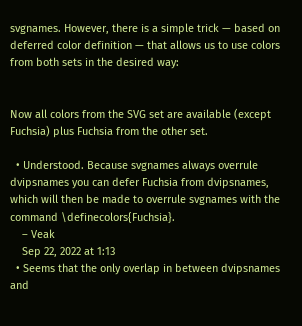svgnames. However, there is a simple trick — based on deferred color definition — that allows us to use colors from both sets in the desired way:


Now all colors from the SVG set are available (except Fuchsia) plus Fuchsia from the other set.

  • Understood. Because svgnames always overrule dvipsnames you can defer Fuchsia from dvipsnames, which will then be made to overrule svgnames with the command \definecolors{Fuchsia}.
    – Veak
    Sep 22, 2022 at 1:13
  • Seems that the only overlap in between dvipsnames and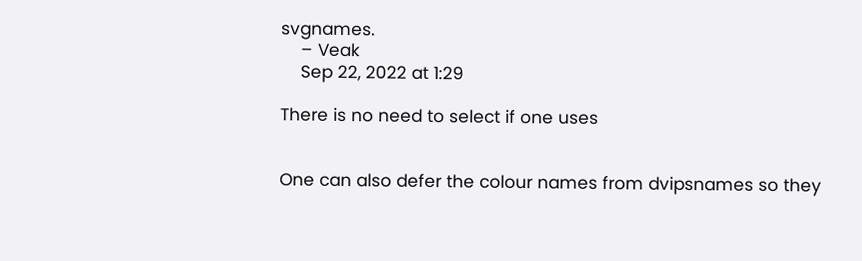svgnames.
    – Veak
    Sep 22, 2022 at 1:29

There is no need to select if one uses


One can also defer the colour names from dvipsnames so they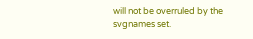will not be overruled by the svgnames set.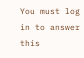You must log in to answer this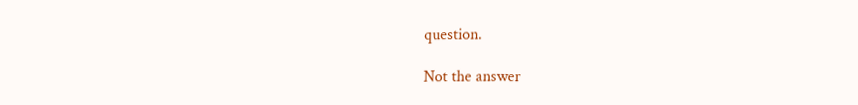question.

Not the answer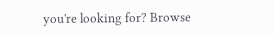you're looking for? Browse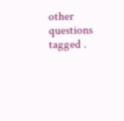other questions tagged .